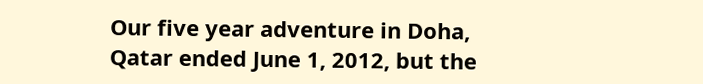Our five year adventure in Doha, Qatar ended June 1, 2012, but the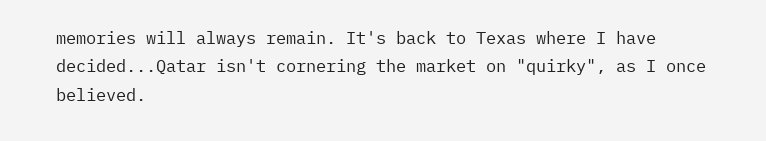memories will always remain. It's back to Texas where I have decided...Qatar isn't cornering the market on "quirky", as I once believed.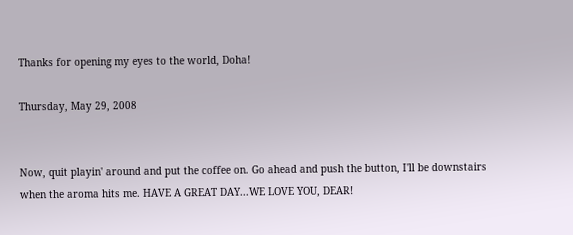Thanks for opening my eyes to the world, Doha!

Thursday, May 29, 2008


Now, quit playin' around and put the coffee on. Go ahead and push the button, I'll be downstairs when the aroma hits me. HAVE A GREAT DAY...WE LOVE YOU, DEAR!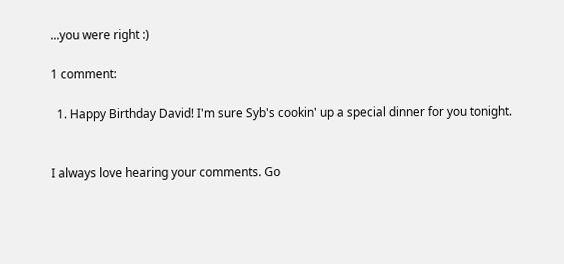...you were right :)

1 comment:

  1. Happy Birthday David! I'm sure Syb's cookin' up a special dinner for you tonight.


I always love hearing your comments. Go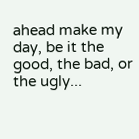ahead make my day, be it the good, the bad, or the ugly...